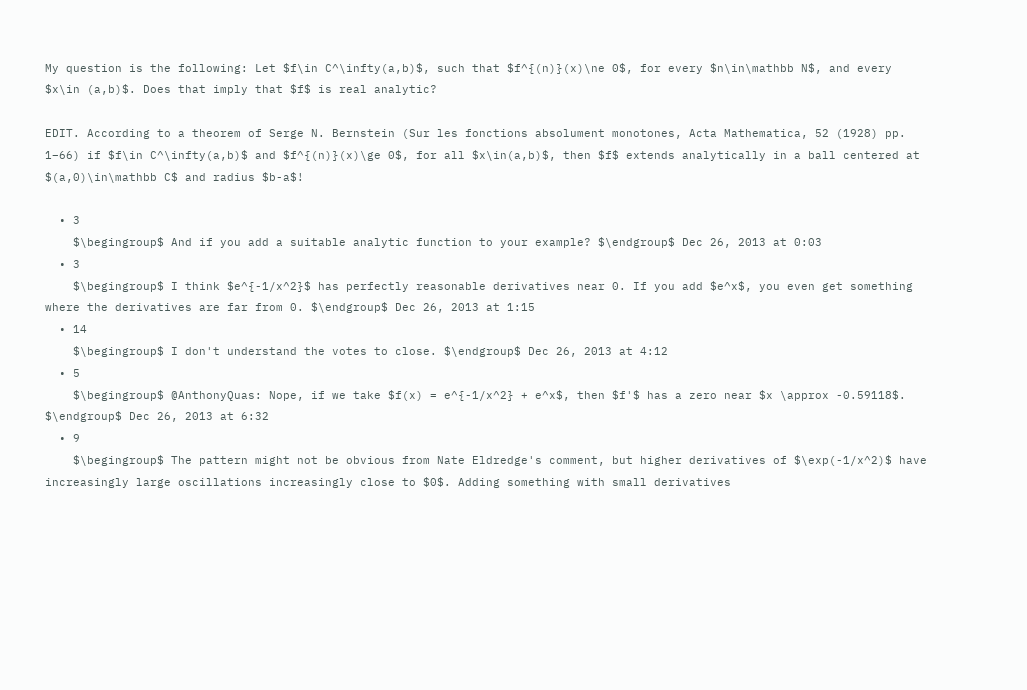My question is the following: Let $f\in C^\infty(a,b)$, such that $f^{(n)}(x)\ne 0$, for every $n\in\mathbb N$, and every $x\in (a,b)$. Does that imply that $f$ is real analytic?

EDIT. According to a theorem of Serge N. Bernstein (Sur les fonctions absolument monotones, Acta Mathematica, 52 (1928) pp. 1–66) if $f\in C^\infty(a,b)$ and $f^{(n)}(x)\ge 0$, for all $x\in(a,b)$, then $f$ extends analytically in a ball centered at $(a,0)\in\mathbb C$ and radius $b-a$!

  • 3
    $\begingroup$ And if you add a suitable analytic function to your example? $\endgroup$ Dec 26, 2013 at 0:03
  • 3
    $\begingroup$ I think $e^{-1/x^2}$ has perfectly reasonable derivatives near 0. If you add $e^x$, you even get something where the derivatives are far from 0. $\endgroup$ Dec 26, 2013 at 1:15
  • 14
    $\begingroup$ I don't understand the votes to close. $\endgroup$ Dec 26, 2013 at 4:12
  • 5
    $\begingroup$ @AnthonyQuas: Nope, if we take $f(x) = e^{-1/x^2} + e^x$, then $f'$ has a zero near $x \approx -0.59118$. $\endgroup$ Dec 26, 2013 at 6:32
  • 9
    $\begingroup$ The pattern might not be obvious from Nate Eldredge's comment, but higher derivatives of $\exp(-1/x^2)$ have increasingly large oscillations increasingly close to $0$. Adding something with small derivatives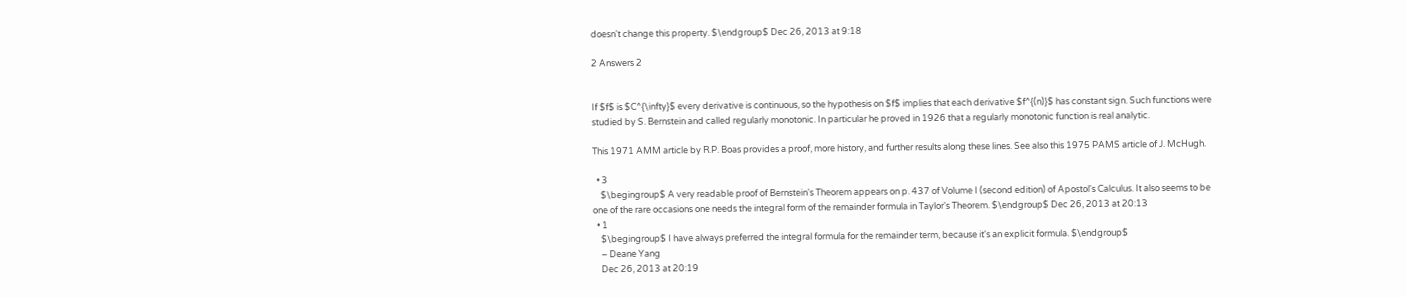doesn't change this property. $\endgroup$ Dec 26, 2013 at 9:18

2 Answers 2


If $f$ is $C^{\infty}$ every derivative is continuous, so the hypothesis on $f$ implies that each derivative $f^{(n)}$ has constant sign. Such functions were studied by S. Bernstein and called regularly monotonic. In particular he proved in 1926 that a regularly monotonic function is real analytic.

This 1971 AMM article by R.P. Boas provides a proof, more history, and further results along these lines. See also this 1975 PAMS article of J. McHugh.

  • 3
    $\begingroup$ A very readable proof of Bernstein's Theorem appears on p. 437 of Volume I (second edition) of Apostol's Calculus. It also seems to be one of the rare occasions one needs the integral form of the remainder formula in Taylor's Theorem. $\endgroup$ Dec 26, 2013 at 20:13
  • 1
    $\begingroup$ I have always preferred the integral formula for the remainder term, because it's an explicit formula. $\endgroup$
    – Deane Yang
    Dec 26, 2013 at 20:19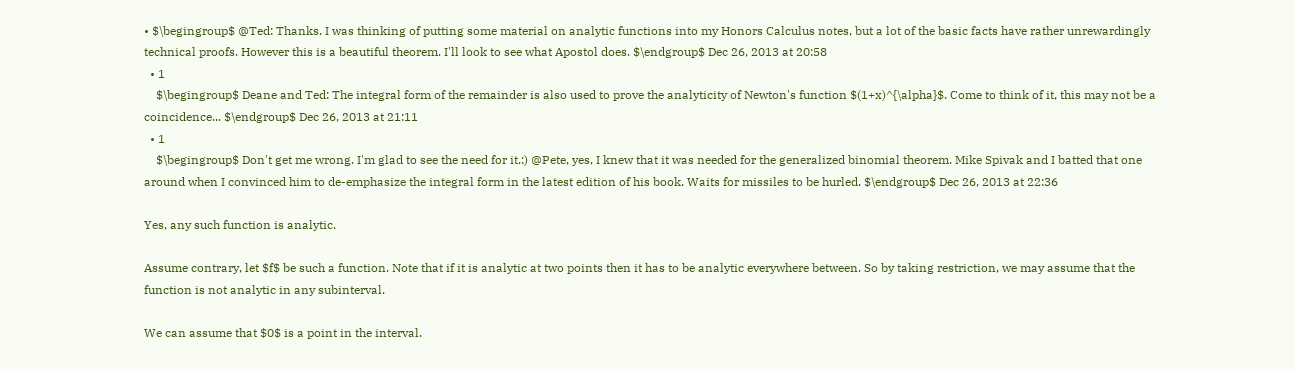• $\begingroup$ @Ted: Thanks. I was thinking of putting some material on analytic functions into my Honors Calculus notes, but a lot of the basic facts have rather unrewardingly technical proofs. However this is a beautiful theorem. I'll look to see what Apostol does. $\endgroup$ Dec 26, 2013 at 20:58
  • 1
    $\begingroup$ Deane and Ted: The integral form of the remainder is also used to prove the analyticity of Newton's function $(1+x)^{\alpha}$. Come to think of it, this may not be a coincidence... $\endgroup$ Dec 26, 2013 at 21:11
  • 1
    $\begingroup$ Don't get me wrong. I'm glad to see the need for it.:) @Pete, yes, I knew that it was needed for the generalized binomial theorem. Mike Spivak and I batted that one around when I convinced him to de-emphasize the integral form in the latest edition of his book. Waits for missiles to be hurled. $\endgroup$ Dec 26, 2013 at 22:36

Yes, any such function is analytic.

Assume contrary, let $f$ be such a function. Note that if it is analytic at two points then it has to be analytic everywhere between. So by taking restriction, we may assume that the function is not analytic in any subinterval.

We can assume that $0$ is a point in the interval.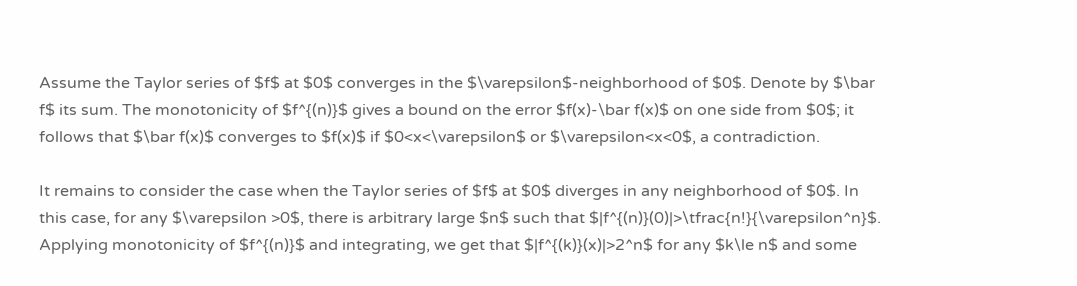Assume the Taylor series of $f$ at $0$ converges in the $\varepsilon$-neighborhood of $0$. Denote by $\bar f$ its sum. The monotonicity of $f^{(n)}$ gives a bound on the error $f(x)-\bar f(x)$ on one side from $0$; it follows that $\bar f(x)$ converges to $f(x)$ if $0<x<\varepsilon$ or $\varepsilon<x<0$, a contradiction.

It remains to consider the case when the Taylor series of $f$ at $0$ diverges in any neighborhood of $0$. In this case, for any $\varepsilon >0$, there is arbitrary large $n$ such that $|f^{(n)}(0)|>\tfrac{n!}{\varepsilon^n}$. Applying monotonicity of $f^{(n)}$ and integrating, we get that $|f^{(k)}(x)|>2^n$ for any $k\le n$ and some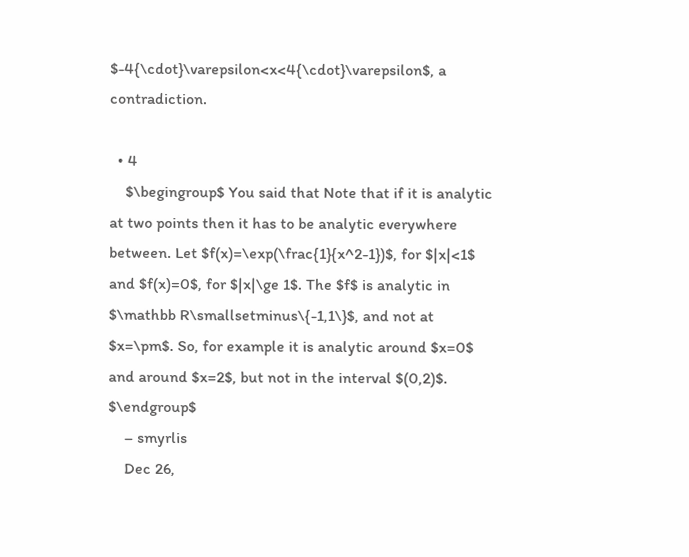$-4{\cdot}\varepsilon<x<4{\cdot}\varepsilon$, a contradiction.

  • 4
    $\begingroup$ You said that Note that if it is analytic at two points then it has to be analytic everywhere between. Let $f(x)=\exp(\frac{1}{x^2-1})$, for $|x|<1$ and $f(x)=0$, for $|x|\ge 1$. The $f$ is analytic in $\mathbb R\smallsetminus\{-1,1\}$, and not at $x=\pm$. So, for example it is analytic around $x=0$ and around $x=2$, but not in the interval $(0,2)$. $\endgroup$
    – smyrlis
    Dec 26,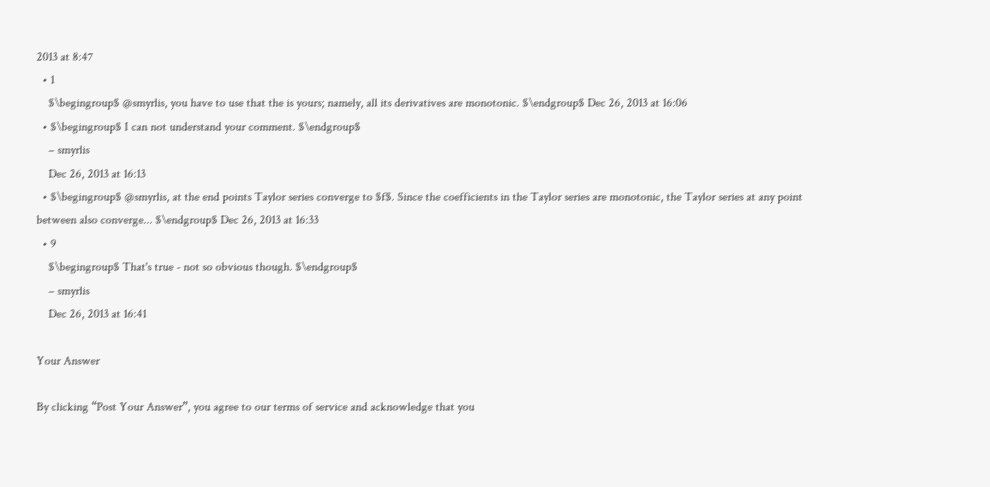2013 at 8:47
  • 1
    $\begingroup$ @smyrlis, you have to use that the is yours; namely, all its derivatives are monotonic. $\endgroup$ Dec 26, 2013 at 16:06
  • $\begingroup$ I can not understand your comment. $\endgroup$
    – smyrlis
    Dec 26, 2013 at 16:13
  • $\begingroup$ @smyrlis, at the end points Taylor series converge to $f$. Since the coefficients in the Taylor series are monotonic, the Taylor series at any point between also converge... $\endgroup$ Dec 26, 2013 at 16:33
  • 9
    $\begingroup$ That's true - not so obvious though. $\endgroup$
    – smyrlis
    Dec 26, 2013 at 16:41

Your Answer

By clicking “Post Your Answer”, you agree to our terms of service and acknowledge that you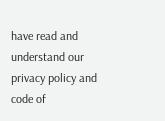have read and understand our privacy policy and code of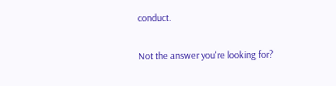conduct.

Not the answer you're looking for?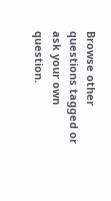Browse other questions tagged or ask your own question.